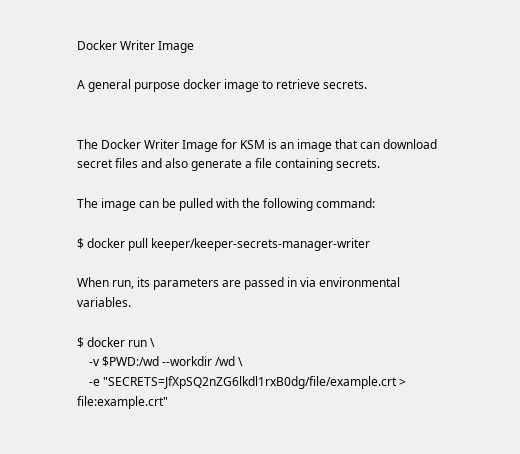Docker Writer Image

A general purpose docker image to retrieve secrets.


The Docker Writer Image for KSM is an image that can download secret files and also generate a file containing secrets.

The image can be pulled with the following command:

$ docker pull keeper/keeper-secrets-manager-writer

When run, its parameters are passed in via environmental variables.

$ docker run \
    -v $PWD:/wd --workdir /wd \
    -e "SECRETS=JfXpSQ2nZG6lkdl1rxB0dg/file/example.crt > file:example.crt"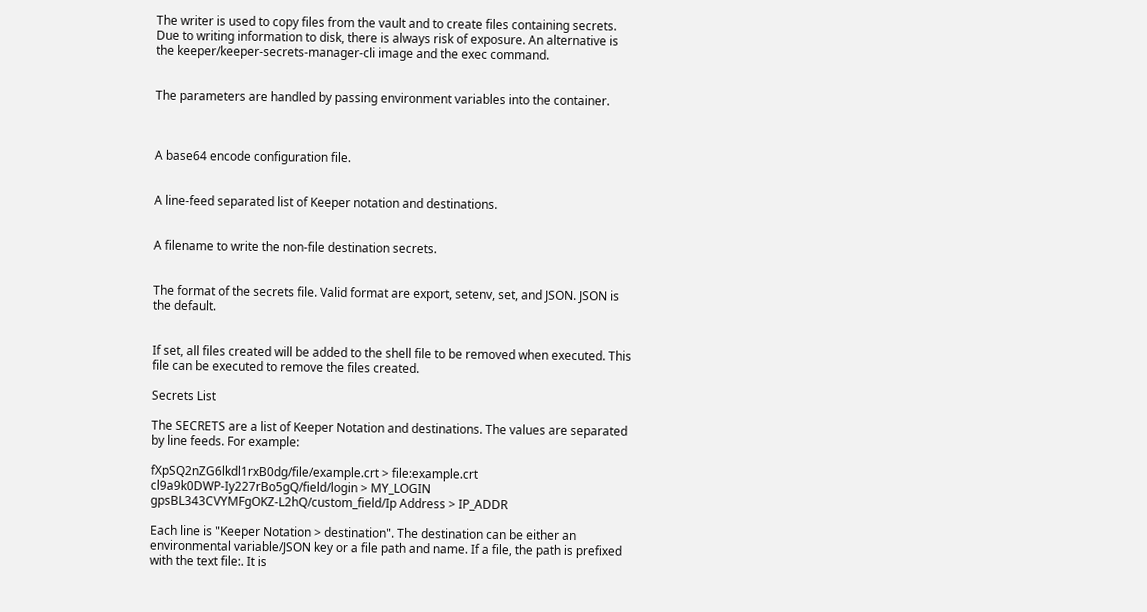The writer is used to copy files from the vault and to create files containing secrets. Due to writing information to disk, there is always risk of exposure. An alternative is the keeper/keeper-secrets-manager-cli image and the exec command.


The parameters are handled by passing environment variables into the container.



A base64 encode configuration file.


A line-feed separated list of Keeper notation and destinations.


A filename to write the non-file destination secrets.


The format of the secrets file. Valid format are export, setenv, set, and JSON. JSON is the default.


If set, all files created will be added to the shell file to be removed when executed. This file can be executed to remove the files created.

Secrets List

The SECRETS are a list of Keeper Notation and destinations. The values are separated by line feeds. For example:

fXpSQ2nZG6lkdl1rxB0dg/file/example.crt > file:example.crt
cl9a9k0DWP-Iy227rBo5gQ/field/login > MY_LOGIN
gpsBL343CVYMFgOKZ-L2hQ/custom_field/Ip Address > IP_ADDR

Each line is "Keeper Notation > destination". The destination can be either an environmental variable/JSON key or a file path and name. If a file, the path is prefixed with the text file:. It is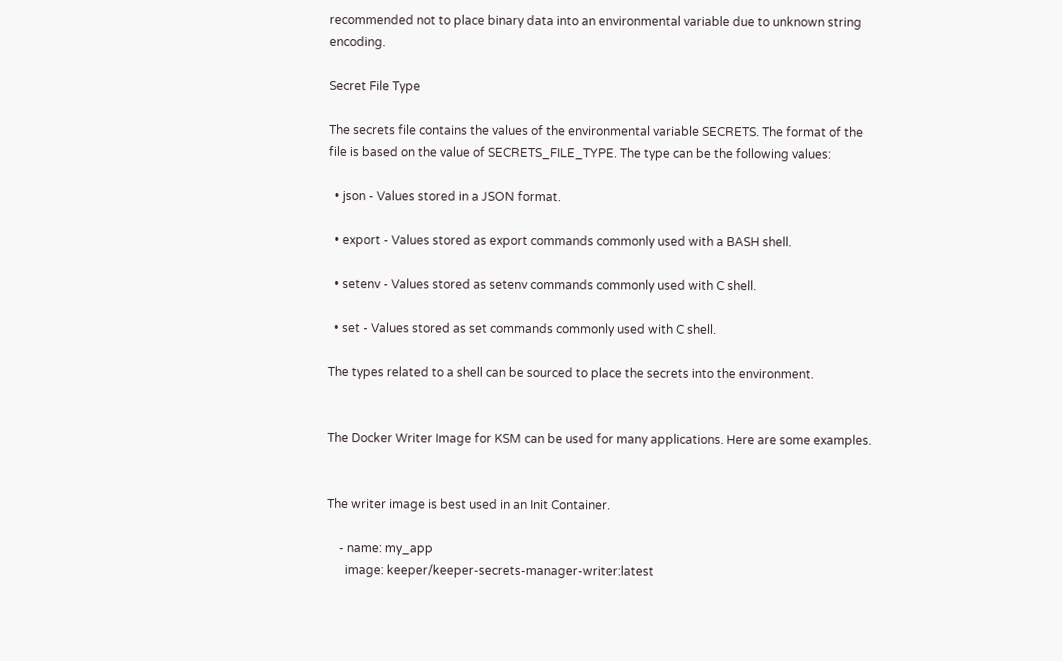recommended not to place binary data into an environmental variable due to unknown string encoding.

Secret File Type

The secrets file contains the values of the environmental variable SECRETS. The format of the file is based on the value of SECRETS_FILE_TYPE. The type can be the following values:

  • json - Values stored in a JSON format.

  • export - Values stored as export commands commonly used with a BASH shell.

  • setenv - Values stored as setenv commands commonly used with C shell.

  • set - Values stored as set commands commonly used with C shell.

The types related to a shell can be sourced to place the secrets into the environment.


The Docker Writer Image for KSM can be used for many applications. Here are some examples.


The writer image is best used in an Init Container.

    - name: my_app
      image: keeper/keeper-secrets-manager-writer:latest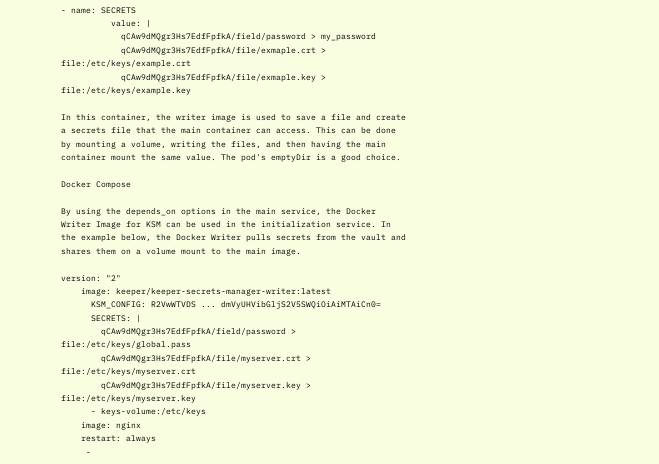- name: SECRETS
          value: |
            qCAw9dMQgr3Hs7EdfFpfkA/field/password > my_password
            qCAw9dMQgr3Hs7EdfFpfkA/file/exmaple.crt > file:/etc/keys/example.crt
            qCAw9dMQgr3Hs7EdfFpfkA/file/exmaple.key > file:/etc/keys/example.key

In this container, the writer image is used to save a file and create a secrets file that the main container can access. This can be done by mounting a volume, writing the files, and then having the main container mount the same value. The pod's emptyDir is a good choice.

Docker Compose

By using the depends_on options in the main service, the Docker Writer Image for KSM can be used in the initialization service. In the example below, the Docker Writer pulls secrets from the vault and shares them on a volume mount to the main image.

version: "2"
    image: keeper/keeper-secrets-manager-writer:latest
      KSM_CONFIG: R2VwWTVDS ... dmVyUHVibGljS2V5SWQiOiAiMTAiCn0=
      SECRETS: |
        qCAw9dMQgr3Hs7EdfFpfkA/field/password > file:/etc/keys/global.pass
        qCAw9dMQgr3Hs7EdfFpfkA/file/myserver.crt > file:/etc/keys/myserver.crt
        qCAw9dMQgr3Hs7EdfFpfkA/file/myserver.key > file:/etc/keys/myserver.key
      - keys-volume:/etc/keys
    image: nginx
    restart: always
     -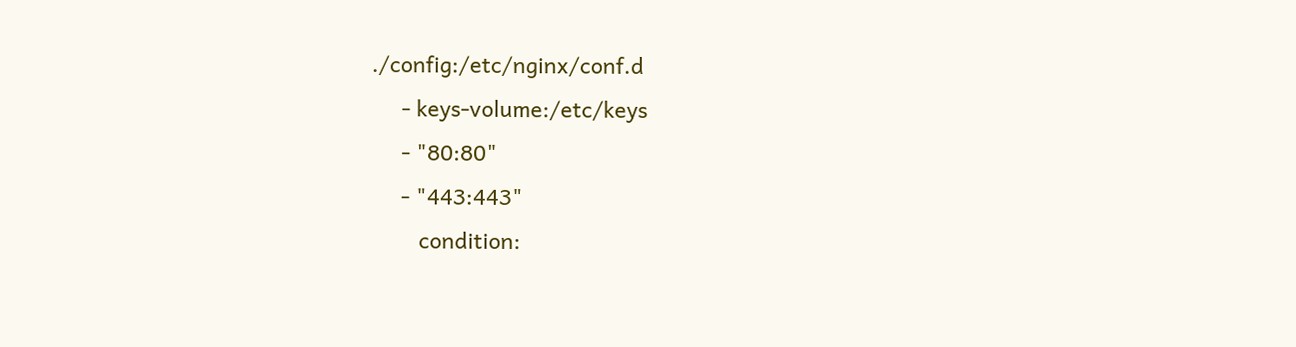./config:/etc/nginx/conf.d
     - keys-volume:/etc/keys
     - "80:80"
     - "443:443"
        condition: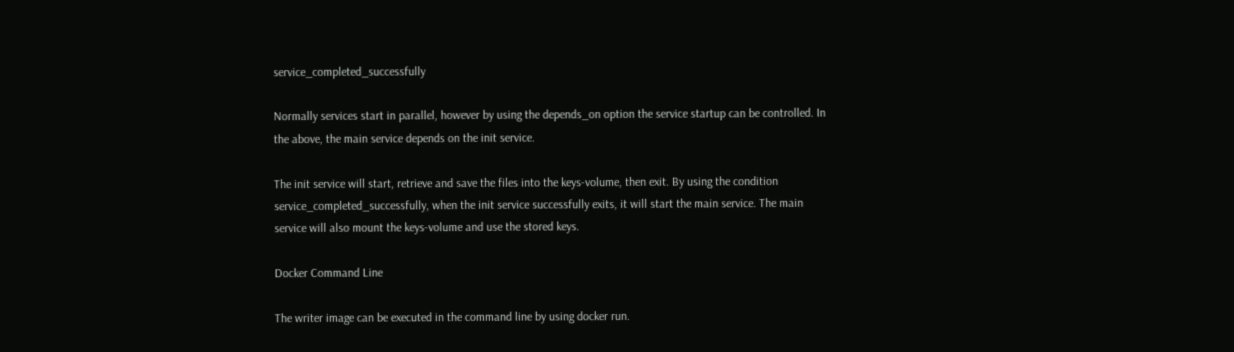service_completed_successfully

Normally services start in parallel, however by using the depends_on option the service startup can be controlled. In the above, the main service depends on the init service.

The init service will start, retrieve and save the files into the keys-volume, then exit. By using the condition service_completed_successfully, when the init service successfully exits, it will start the main service. The main service will also mount the keys-volume and use the stored keys.

Docker Command Line

The writer image can be executed in the command line by using docker run.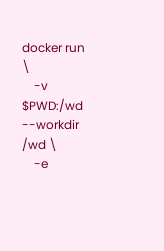docker run \
    -v $PWD:/wd --workdir /wd \
    -e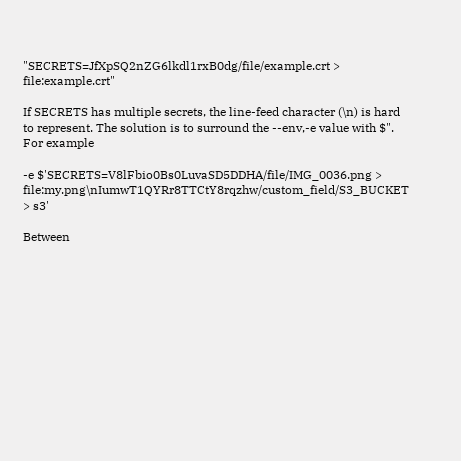"SECRETS=JfXpSQ2nZG6lkdl1rxB0dg/file/example.crt > file:example.crt"

If SECRETS has multiple secrets, the line-feed character (\n) is hard to represent. The solution is to surround the --env,-e value with $". For example

-e $'SECRETS=V8lFbio0Bs0LuvaSD5DDHA/file/IMG_0036.png > file:my.png\nIumwT1QYRr8TTCtY8rqzhw/custom_field/S3_BUCKET > s3'

Between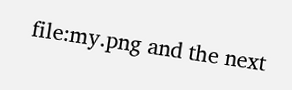file:my.png and the next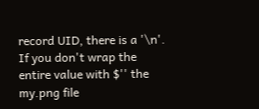record UID, there is a '\n'. If you don't wrap the entire value with $'' the my.png file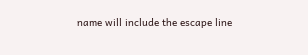name will include the escape line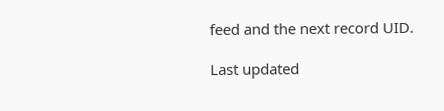feed and the next record UID.

Last updated